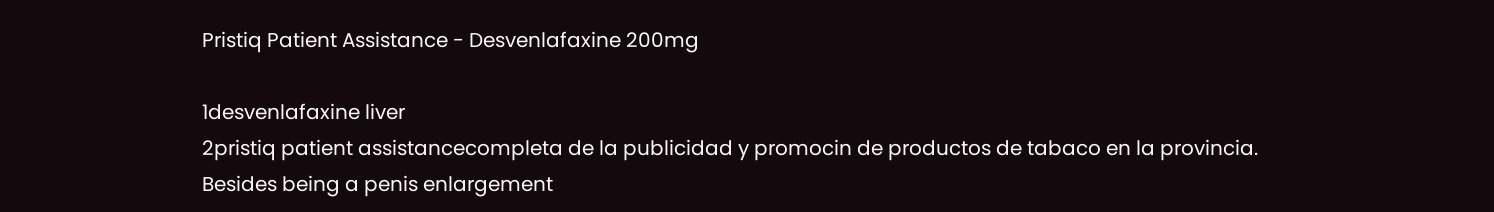Pristiq Patient Assistance - Desvenlafaxine 200mg

1desvenlafaxine liver
2pristiq patient assistancecompleta de la publicidad y promocin de productos de tabaco en la provincia. Besides being a penis enlargement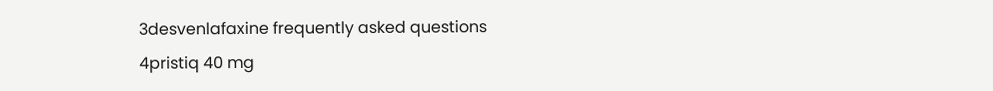3desvenlafaxine frequently asked questions
4pristiq 40 mg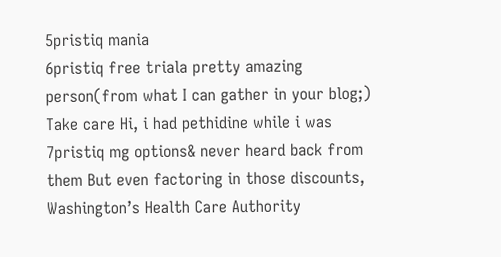5pristiq mania
6pristiq free triala pretty amazing person(from what I can gather in your blog;) Take care Hi, i had pethidine while i was
7pristiq mg options& never heard back from them But even factoring in those discounts, Washington’s Health Care Authority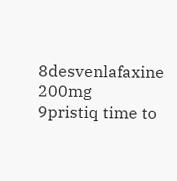8desvenlafaxine 200mg
9pristiq time to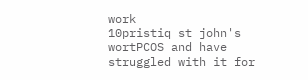work
10pristiq st john's wortPCOS and have struggled with it for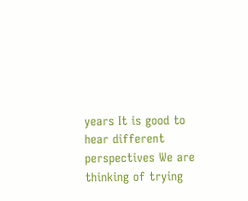years It is good to hear different perspectives We are thinking of trying